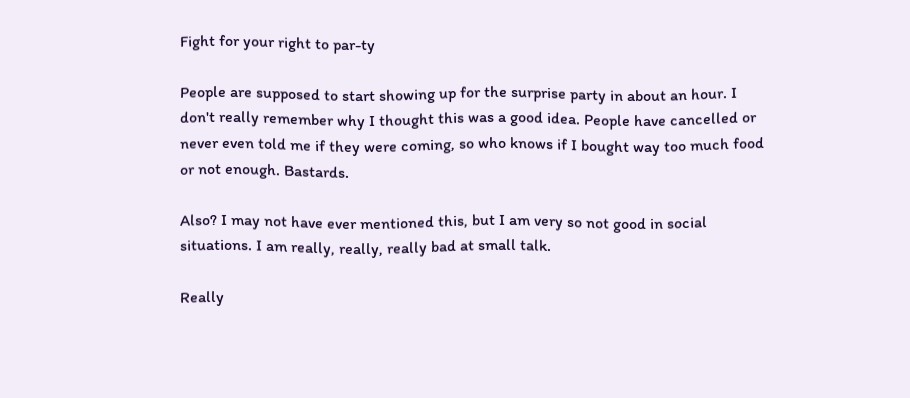Fight for your right to par-ty

People are supposed to start showing up for the surprise party in about an hour. I don't really remember why I thought this was a good idea. People have cancelled or never even told me if they were coming, so who knows if I bought way too much food or not enough. Bastards.

Also? I may not have ever mentioned this, but I am very so not good in social situations. I am really, really, really bad at small talk.

Really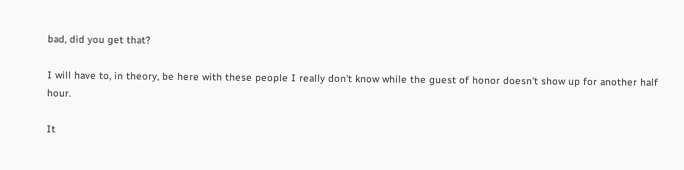bad, did you get that?

I will have to, in theory, be here with these people I really don't know while the guest of honor doesn't show up for another half hour.

It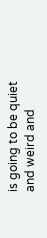is going to be quiet and weird and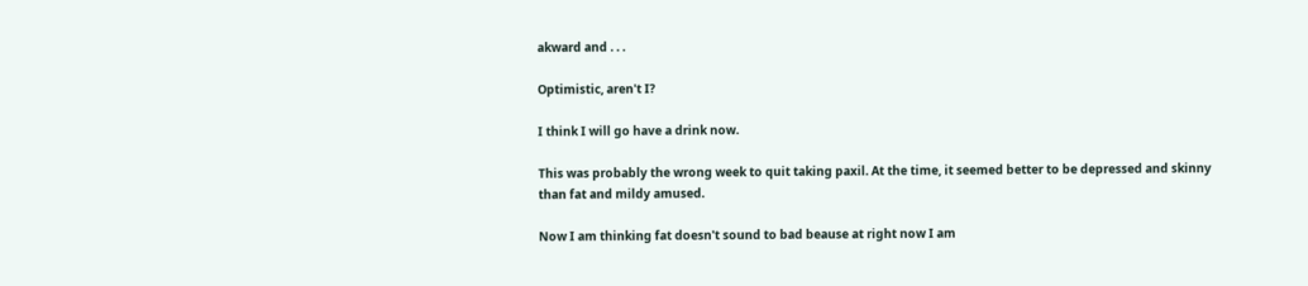akward and . . .

Optimistic, aren't I?

I think I will go have a drink now.

This was probably the wrong week to quit taking paxil. At the time, it seemed better to be depressed and skinny than fat and mildy amused.

Now I am thinking fat doesn't sound to bad beause at right now I am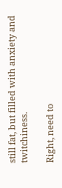still fat, but filled with anxiety and twitchiness.

Right, need to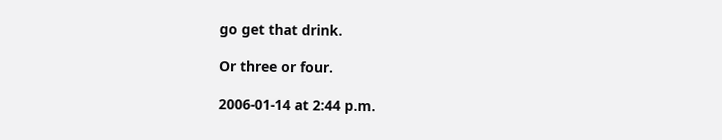go get that drink.

Or three or four.

2006-01-14 at 2:44 p.m.